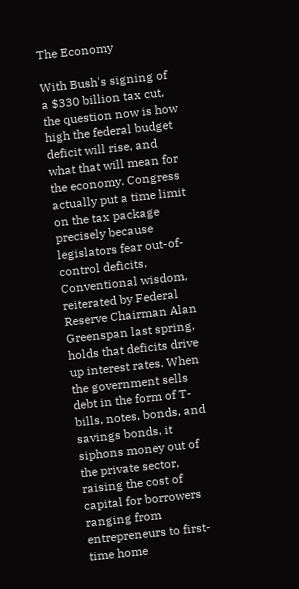The Economy

With Bush's signing of a $330 billion tax cut, the question now is how high the federal budget deficit will rise, and what that will mean for the economy. Congress actually put a time limit on the tax package precisely because legislators fear out-of-control deficits. Conventional wisdom, reiterated by Federal Reserve Chairman Alan Greenspan last spring, holds that deficits drive up interest rates. When the government sells debt in the form of T-bills, notes, bonds, and savings bonds, it siphons money out of the private sector, raising the cost of capital for borrowers ranging from entrepreneurs to first-time home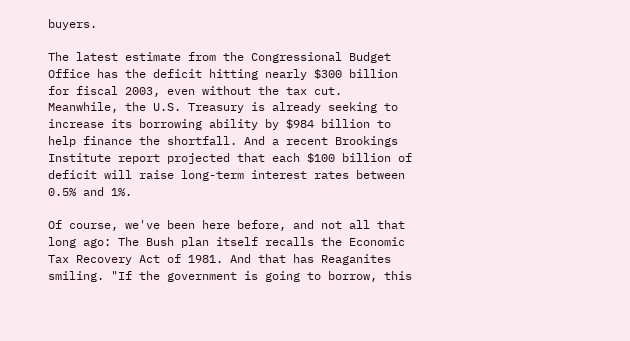buyers.

The latest estimate from the Congressional Budget Office has the deficit hitting nearly $300 billion for fiscal 2003, even without the tax cut. Meanwhile, the U.S. Treasury is already seeking to increase its borrowing ability by $984 billion to help finance the shortfall. And a recent Brookings Institute report projected that each $100 billion of deficit will raise long-term interest rates between 0.5% and 1%.

Of course, we've been here before, and not all that long ago: The Bush plan itself recalls the Economic Tax Recovery Act of 1981. And that has Reaganites smiling. "If the government is going to borrow, this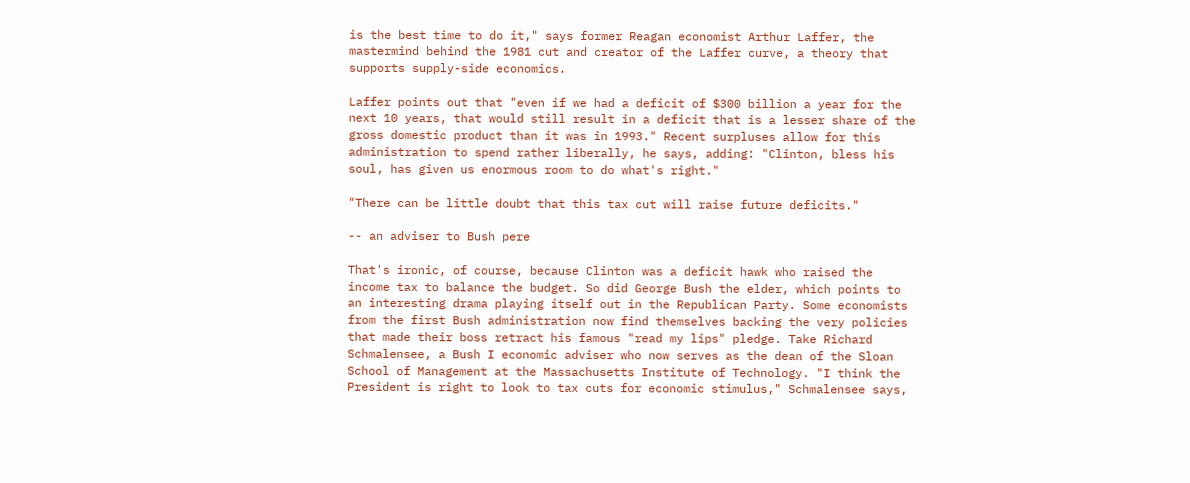is the best time to do it," says former Reagan economist Arthur Laffer, the mastermind behind the 1981 cut and creator of the Laffer curve, a theory that supports supply-side economics.

Laffer points out that "even if we had a deficit of $300 billion a year for the next 10 years, that would still result in a deficit that is a lesser share of the gross domestic product than it was in 1993." Recent surpluses allow for this administration to spend rather liberally, he says, adding: "Clinton, bless his soul, has given us enormous room to do what's right."

"There can be little doubt that this tax cut will raise future deficits."

-- an adviser to Bush pere

That's ironic, of course, because Clinton was a deficit hawk who raised the income tax to balance the budget. So did George Bush the elder, which points to an interesting drama playing itself out in the Republican Party. Some economists from the first Bush administration now find themselves backing the very policies that made their boss retract his famous "read my lips" pledge. Take Richard Schmalensee, a Bush I economic adviser who now serves as the dean of the Sloan School of Management at the Massachusetts Institute of Technology. "I think the President is right to look to tax cuts for economic stimulus," Schmalensee says,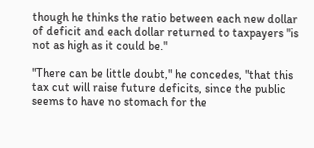though he thinks the ratio between each new dollar of deficit and each dollar returned to taxpayers "is not as high as it could be."

"There can be little doubt," he concedes, "that this tax cut will raise future deficits, since the public seems to have no stomach for the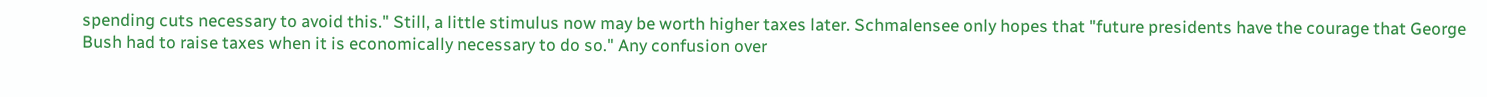spending cuts necessary to avoid this." Still, a little stimulus now may be worth higher taxes later. Schmalensee only hopes that "future presidents have the courage that George Bush had to raise taxes when it is economically necessary to do so." Any confusion over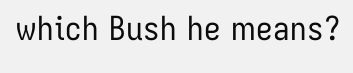which Bush he means?